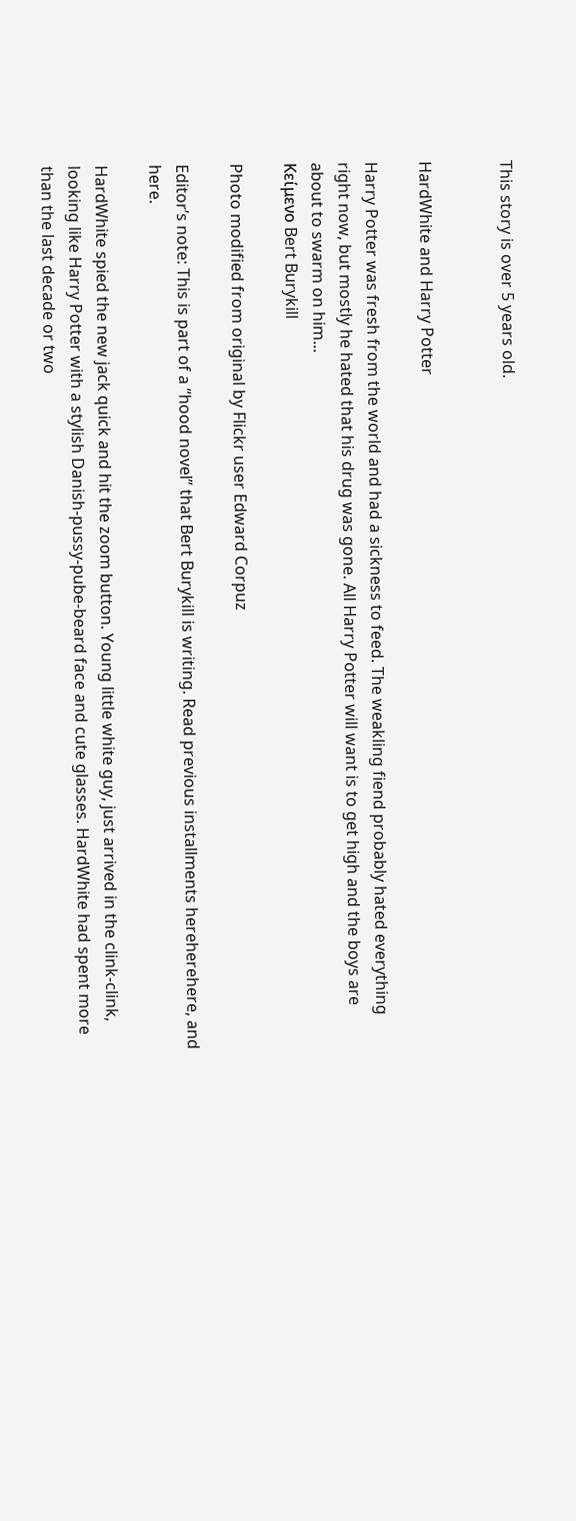This story is over 5 years old.


HardWhite and Harry Potter

Harry Potter was fresh from the world and had a sickness to feed. The weakling fiend probably hated everything right now, but mostly he hated that his drug was gone. All Harry Potter will want is to get high and the boys are about to swarm on him...
Κείμενο Bert Burykill

Photo modified from original by Flickr user Edward Corpuz

Editor’s note: This is part of a “hood novel” that Bert Burykill is writing. Read previous installments hereherehere, and here.

HardWhite spied the new jack quick and hit the zoom button. Young little white guy, just arrived in the clink-clink, looking like Harry Potter with a stylish Danish-pussy-pube-beard face and cute glasses. HardWhite had spent more than the last decade or two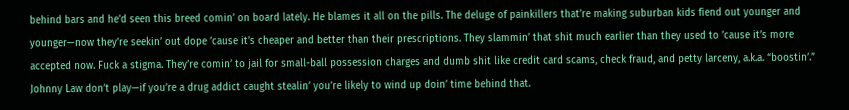behind bars and he’d seen this breed comin’ on board lately. He blames it all on the pills. The deluge of painkillers that’re making suburban kids fiend out younger and younger—now they’re seekin’ out dope ’cause it’s cheaper and better than their prescriptions. They slammin’ that shit much earlier than they used to ’cause it’s more accepted now. Fuck a stigma. They’re comin’ to jail for small-ball possession charges and dumb shit like credit card scams, check fraud, and petty larceny, a.k.a. “boostin’.” Johnny Law don’t play—if you’re a drug addict caught stealin’ you’re likely to wind up doin’ time behind that.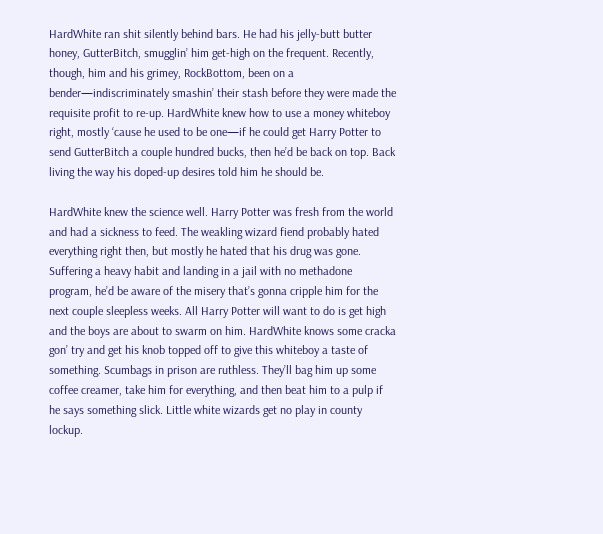HardWhite ran shit silently behind bars. He had his jelly-butt butter honey, GutterBitch, smugglin’ him get-high on the frequent. Recently, though, him and his grimey, RockBottom, been on a bender—indiscriminately smashin’ their stash before they were made the requisite profit to re-up. HardWhite knew how to use a money whiteboy right, mostly ‘cause he used to be one—if he could get Harry Potter to send GutterBitch a couple hundred bucks, then he’d be back on top. Back living the way his doped-up desires told him he should be.

HardWhite knew the science well. Harry Potter was fresh from the world and had a sickness to feed. The weakling wizard fiend probably hated everything right then, but mostly he hated that his drug was gone. Suffering a heavy habit and landing in a jail with no methadone program, he’d be aware of the misery that’s gonna cripple him for the next couple sleepless weeks. All Harry Potter will want to do is get high and the boys are about to swarm on him. HardWhite knows some cracka gon’ try and get his knob topped off to give this whiteboy a taste of something. Scumbags in prison are ruthless. They’ll bag him up some coffee creamer, take him for everything, and then beat him to a pulp if he says something slick. Little white wizards get no play in county lockup.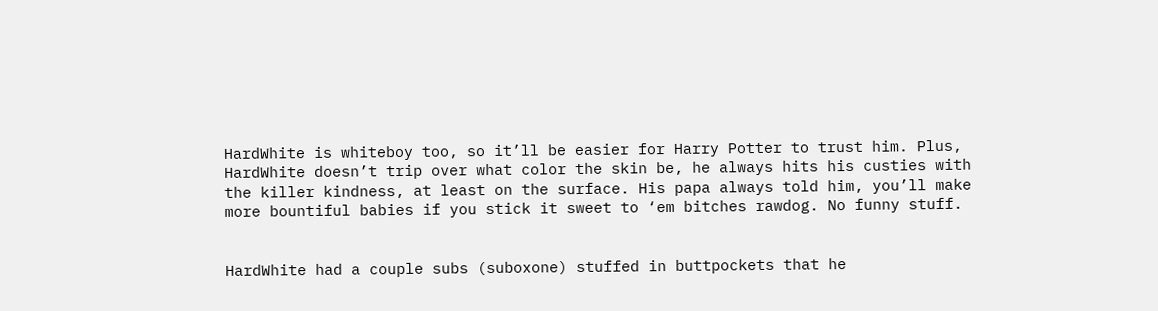HardWhite is whiteboy too, so it’ll be easier for Harry Potter to trust him. Plus, HardWhite doesn’t trip over what color the skin be, he always hits his custies with the killer kindness, at least on the surface. His papa always told him, you’ll make more bountiful babies if you stick it sweet to ‘em bitches rawdog. No funny stuff.


HardWhite had a couple subs (suboxone) stuffed in buttpockets that he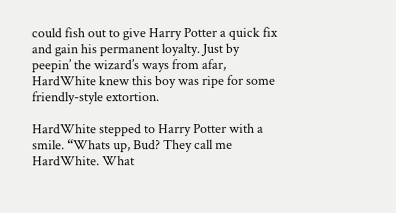could fish out to give Harry Potter a quick fix and gain his permanent loyalty. Just by peepin’ the wizard’s ways from afar, HardWhite knew this boy was ripe for some friendly-style extortion.

HardWhite stepped to Harry Potter with a smile. “Whats up, Bud? They call me HardWhite. What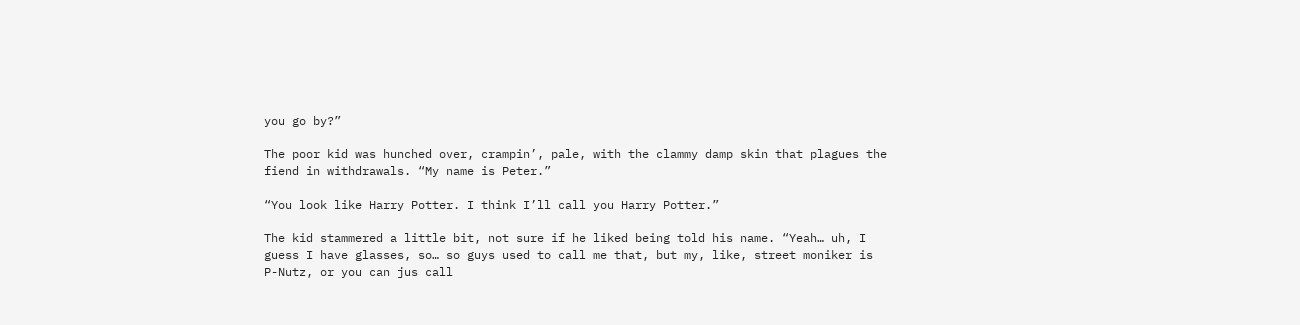you go by?”

The poor kid was hunched over, crampin’, pale, with the clammy damp skin that plagues the fiend in withdrawals. “My name is Peter.”

“You look like Harry Potter. I think I’ll call you Harry Potter.”

The kid stammered a little bit, not sure if he liked being told his name. “Yeah… uh, I guess I have glasses, so… so guys used to call me that, but my, like, street moniker is P-Nutz, or you can jus call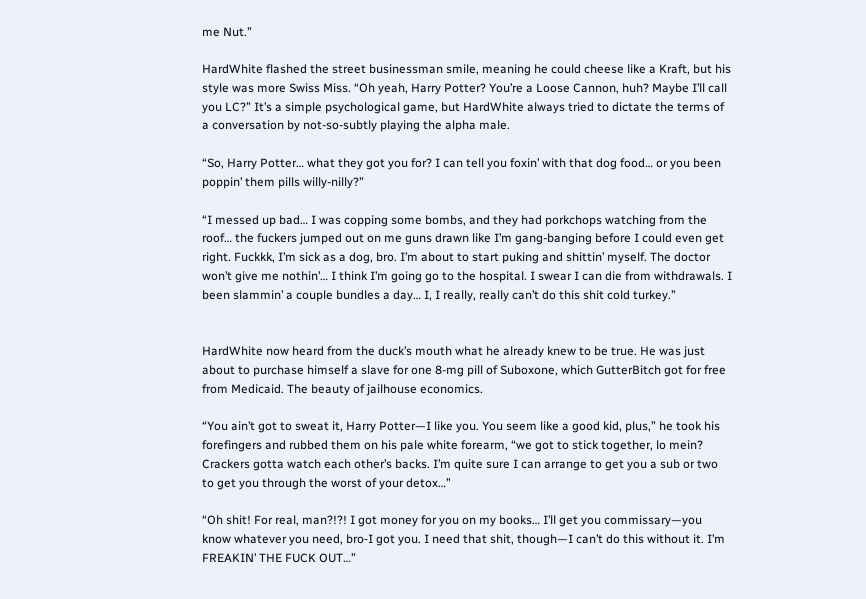me Nut.”

HardWhite flashed the street businessman smile, meaning he could cheese like a Kraft, but his style was more Swiss Miss. “Oh yeah, Harry Potter? You’re a Loose Cannon, huh? Maybe I’ll call you LC?” It’s a simple psychological game, but HardWhite always tried to dictate the terms of a conversation by not-so-subtly playing the alpha male.

“So, Harry Potter… what they got you for? I can tell you foxin’ with that dog food… or you been poppin’ them pills willy-nilly?”

“I messed up bad… I was copping some bombs, and they had porkchops watching from the roof… the fuckers jumped out on me guns drawn like I’m gang-banging before I could even get right. Fuckkk, I’m sick as a dog, bro. I’m about to start puking and shittin’ myself. The doctor won’t give me nothin’… I think I’m going go to the hospital. I swear I can die from withdrawals. I been slammin’ a couple bundles a day… I, I really, really can’t do this shit cold turkey.”


HardWhite now heard from the duck’s mouth what he already knew to be true. He was just about to purchase himself a slave for one 8-mg pill of Suboxone, which GutterBitch got for free from Medicaid. The beauty of jailhouse economics.

“You ain’t got to sweat it, Harry Potter—I like you. You seem like a good kid, plus,” he took his forefingers and rubbed them on his pale white forearm, “we got to stick together, lo mein? Crackers gotta watch each other’s backs. I’m quite sure I can arrange to get you a sub or two to get you through the worst of your detox…”

“Oh shit! For real, man?!?! I got money for you on my books… I’ll get you commissary—you know whatever you need, bro‑I got you. I need that shit, though—I can’t do this without it. I’m FREAKIN’ THE FUCK OUT…”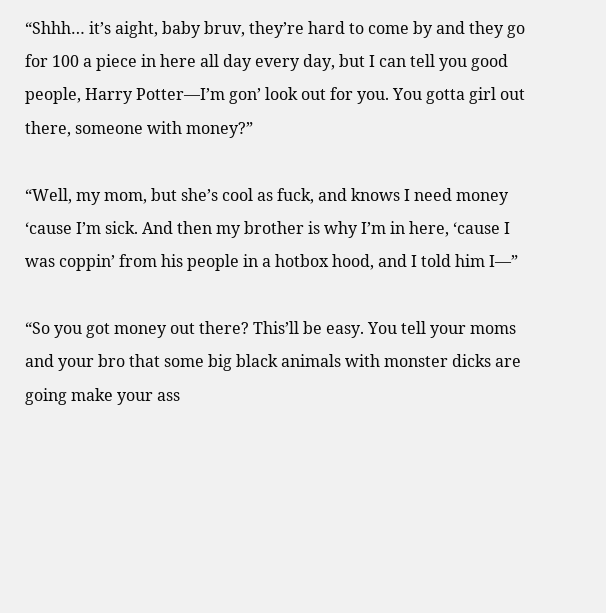“Shhh… it’s aight, baby bruv, they’re hard to come by and they go for 100 a piece in here all day every day, but I can tell you good people, Harry Potter—I’m gon’ look out for you. You gotta girl out there, someone with money?”

“Well, my mom, but she’s cool as fuck, and knows I need money ‘cause I’m sick. And then my brother is why I’m in here, ‘cause I was coppin’ from his people in a hotbox hood, and I told him I—”

“So you got money out there? This’ll be easy. You tell your moms and your bro that some big black animals with monster dicks are going make your ass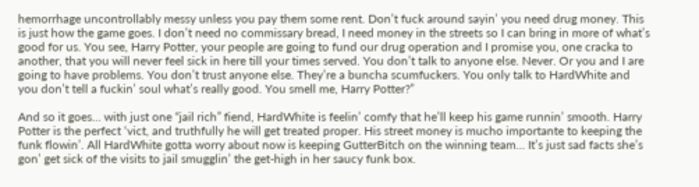hemorrhage uncontrollably messy unless you pay them some rent. Don’t fuck around sayin’ you need drug money. This is just how the game goes. I don’t need no commissary bread, I need money in the streets so I can bring in more of what’s good for us. You see, Harry Potter, your people are going to fund our drug operation and I promise you, one cracka to another, that you will never feel sick in here till your times served. You don’t talk to anyone else. Never. Or you and I are going to have problems. You don’t trust anyone else. They’re a buncha scumfuckers. You only talk to HardWhite and you don’t tell a fuckin’ soul what’s really good. You smell me, Harry Potter?”

And so it goes… with just one “jail rich” fiend, HardWhite is feelin’ comfy that he’ll keep his game runnin’ smooth. Harry Potter is the perfect ‘vict, and truthfully he will get treated proper. His street money is mucho importante to keeping the funk flowin’. All HardWhite gotta worry about now is keeping GutterBitch on the winning team… It’s just sad facts she’s gon’ get sick of the visits to jail smugglin’ the get-high in her saucy funk box.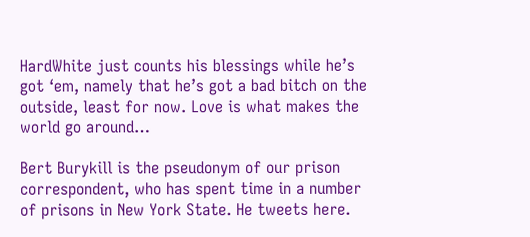HardWhite just counts his blessings while he’s got ‘em, namely that he’s got a bad bitch on the outside, least for now. Love is what makes the world go around…

Bert Burykill is the pseudonym of our prison correspondent, who has spent time in a number of prisons in New York State. He tweets here.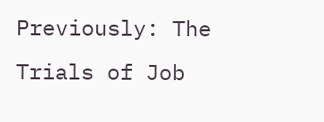Previously: The Trials of Job